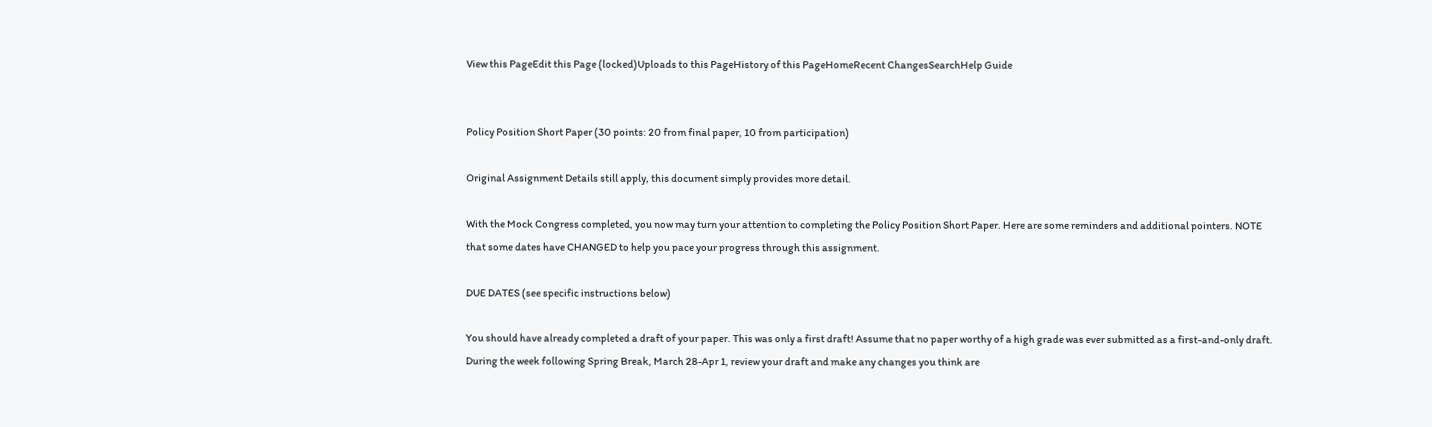View this PageEdit this Page (locked)Uploads to this PageHistory of this PageHomeRecent ChangesSearchHelp Guide


Policy Position Short Paper (30 points: 20 from final paper, 10 from participation)

Original Assignment Details still apply, this document simply provides more detail.

With the Mock Congress completed, you now may turn your attention to completing the Policy Position Short Paper. Here are some reminders and additional pointers. NOTE that some dates have CHANGED to help you pace your progress through this assignment.

DUE DATES (see specific instructions below)

You should have already completed a draft of your paper. This was only a first draft! Assume that no paper worthy of a high grade was ever submitted as a first-and-only draft. During the week following Spring Break, March 28-Apr 1, review your draft and make any changes you think are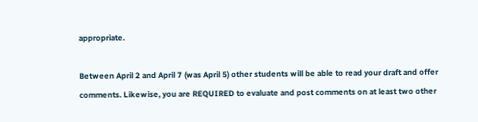appropriate.

Between April 2 and April 7 (was April 5) other students will be able to read your draft and offer comments. Likewise, you are REQUIRED to evaluate and post comments on at least two other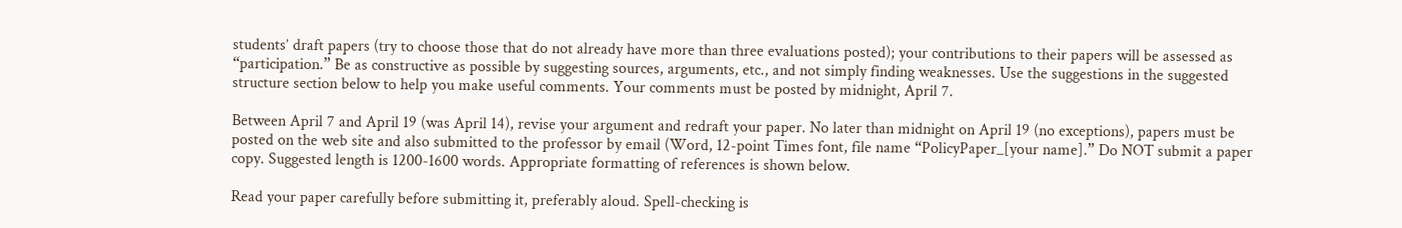students’ draft papers (try to choose those that do not already have more than three evaluations posted); your contributions to their papers will be assessed as “participation.” Be as constructive as possible by suggesting sources, arguments, etc., and not simply finding weaknesses. Use the suggestions in the suggested structure section below to help you make useful comments. Your comments must be posted by midnight, April 7.

Between April 7 and April 19 (was April 14), revise your argument and redraft your paper. No later than midnight on April 19 (no exceptions), papers must be posted on the web site and also submitted to the professor by email (Word, 12-point Times font, file name “PolicyPaper_[your name].” Do NOT submit a paper copy. Suggested length is 1200-1600 words. Appropriate formatting of references is shown below.

Read your paper carefully before submitting it, preferably aloud. Spell-checking is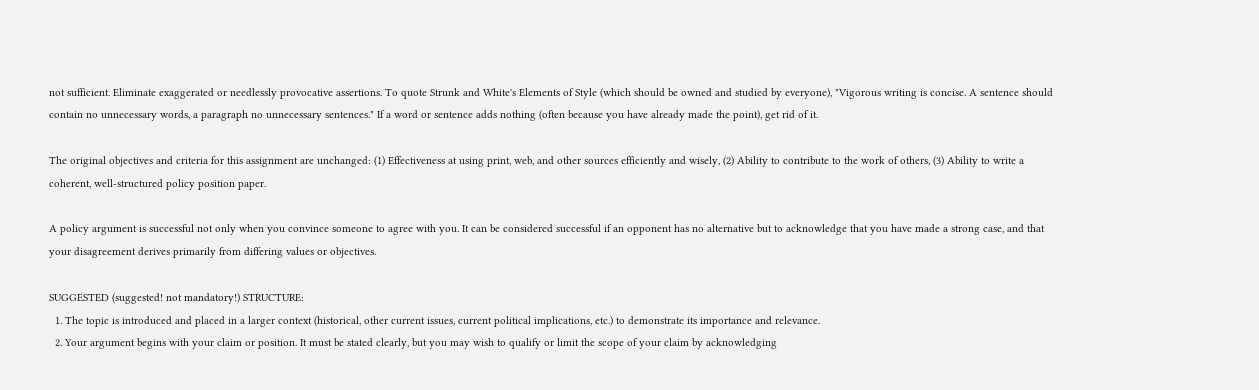not sufficient. Eliminate exaggerated or needlessly provocative assertions. To quote Strunk and White's Elements of Style (which should be owned and studied by everyone), "Vigorous writing is concise. A sentence should contain no unnecessary words, a paragraph no unnecessary sentences." If a word or sentence adds nothing (often because you have already made the point), get rid of it.

The original objectives and criteria for this assignment are unchanged: (1) Effectiveness at using print, web, and other sources efficiently and wisely, (2) Ability to contribute to the work of others, (3) Ability to write a coherent, well-structured policy position paper.

A policy argument is successful not only when you convince someone to agree with you. It can be considered successful if an opponent has no alternative but to acknowledge that you have made a strong case, and that your disagreement derives primarily from differing values or objectives.

SUGGESTED (suggested! not mandatory!) STRUCTURE:
  1. The topic is introduced and placed in a larger context (historical, other current issues, current political implications, etc.) to demonstrate its importance and relevance.
  2. Your argument begins with your claim or position. It must be stated clearly, but you may wish to qualify or limit the scope of your claim by acknowledging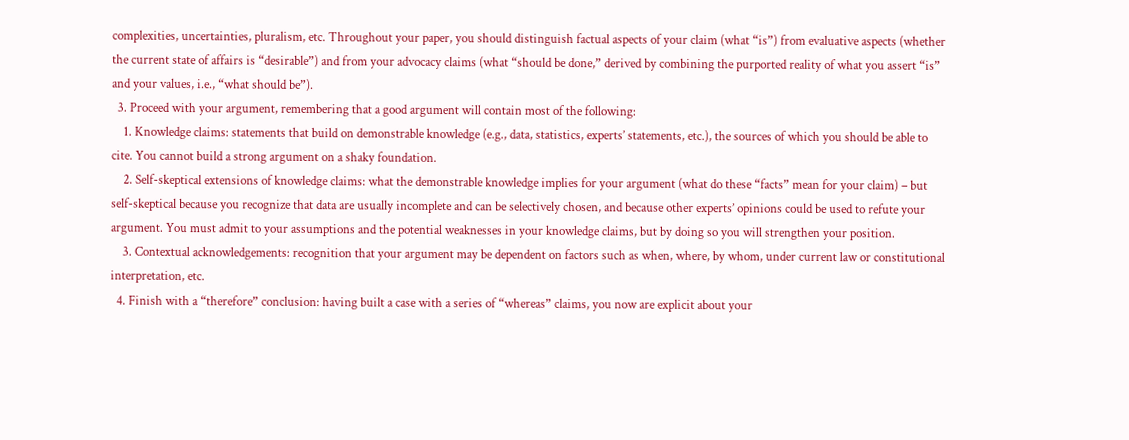complexities, uncertainties, pluralism, etc. Throughout your paper, you should distinguish factual aspects of your claim (what “is”) from evaluative aspects (whether the current state of affairs is “desirable”) and from your advocacy claims (what “should be done,” derived by combining the purported reality of what you assert “is” and your values, i.e., “what should be”).
  3. Proceed with your argument, remembering that a good argument will contain most of the following:
    1. Knowledge claims: statements that build on demonstrable knowledge (e.g., data, statistics, experts’ statements, etc.), the sources of which you should be able to cite. You cannot build a strong argument on a shaky foundation.
    2. Self-skeptical extensions of knowledge claims: what the demonstrable knowledge implies for your argument (what do these “facts” mean for your claim) – but self-skeptical because you recognize that data are usually incomplete and can be selectively chosen, and because other experts’ opinions could be used to refute your argument. You must admit to your assumptions and the potential weaknesses in your knowledge claims, but by doing so you will strengthen your position.
    3. Contextual acknowledgements: recognition that your argument may be dependent on factors such as when, where, by whom, under current law or constitutional interpretation, etc.
  4. Finish with a “therefore” conclusion: having built a case with a series of “whereas” claims, you now are explicit about your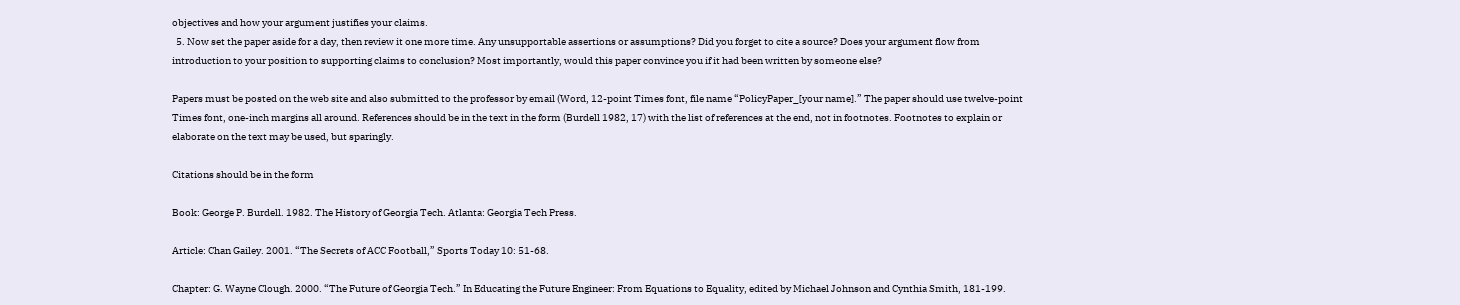objectives and how your argument justifies your claims.
  5. Now set the paper aside for a day, then review it one more time. Any unsupportable assertions or assumptions? Did you forget to cite a source? Does your argument flow from introduction to your position to supporting claims to conclusion? Most importantly, would this paper convince you if it had been written by someone else?

Papers must be posted on the web site and also submitted to the professor by email (Word, 12-point Times font, file name “PolicyPaper_[your name].” The paper should use twelve-point Times font, one-inch margins all around. References should be in the text in the form (Burdell 1982, 17) with the list of references at the end, not in footnotes. Footnotes to explain or elaborate on the text may be used, but sparingly.

Citations should be in the form

Book: George P. Burdell. 1982. The History of Georgia Tech. Atlanta: Georgia Tech Press.

Article: Chan Gailey. 2001. “The Secrets of ACC Football,” Sports Today 10: 51-68.

Chapter: G. Wayne Clough. 2000. “The Future of Georgia Tech.” In Educating the Future Engineer: From Equations to Equality, edited by Michael Johnson and Cynthia Smith, 181-199.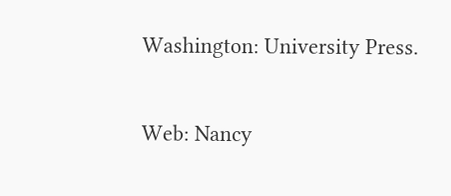Washington: University Press.

Web: Nancy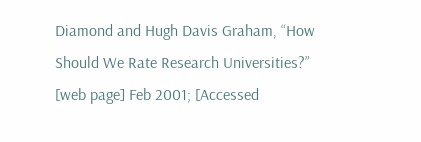Diamond and Hugh Davis Graham, “How Should We Rate Research Universities?” [web page] Feb 2001; [Accessed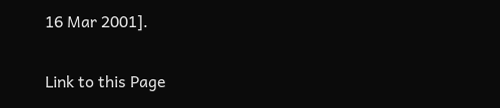16 Mar 2001].

Link to this Page